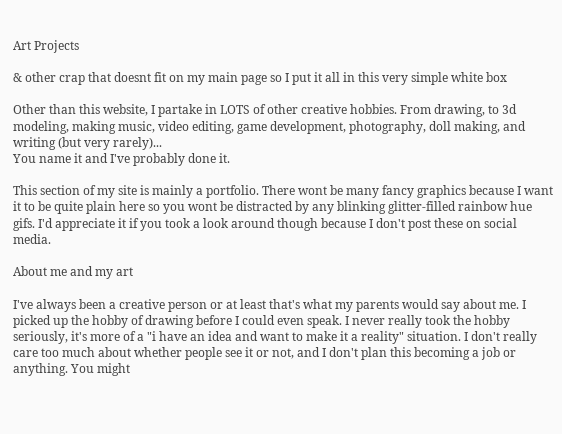Art Projects

& other crap that doesnt fit on my main page so I put it all in this very simple white box

Other than this website, I partake in LOTS of other creative hobbies. From drawing, to 3d modeling, making music, video editing, game development, photography, doll making, and writing (but very rarely)...
You name it and I've probably done it.

This section of my site is mainly a portfolio. There wont be many fancy graphics because I want it to be quite plain here so you wont be distracted by any blinking glitter-filled rainbow hue gifs. I'd appreciate it if you took a look around though because I don't post these on social media.

About me and my art

I've always been a creative person or at least that's what my parents would say about me. I picked up the hobby of drawing before I could even speak. I never really took the hobby seriously, it's more of a "i have an idea and want to make it a reality" situation. I don't really care too much about whether people see it or not, and I don't plan this becoming a job or anything. You might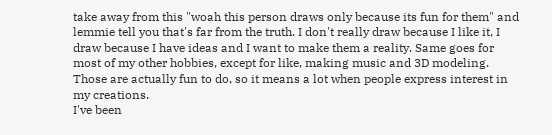take away from this "woah this person draws only because its fun for them" and lemmie tell you that's far from the truth. I don't really draw because I like it, I draw because I have ideas and I want to make them a reality. Same goes for most of my other hobbies, except for like, making music and 3D modeling. Those are actually fun to do, so it means a lot when people express interest in my creations.
I've been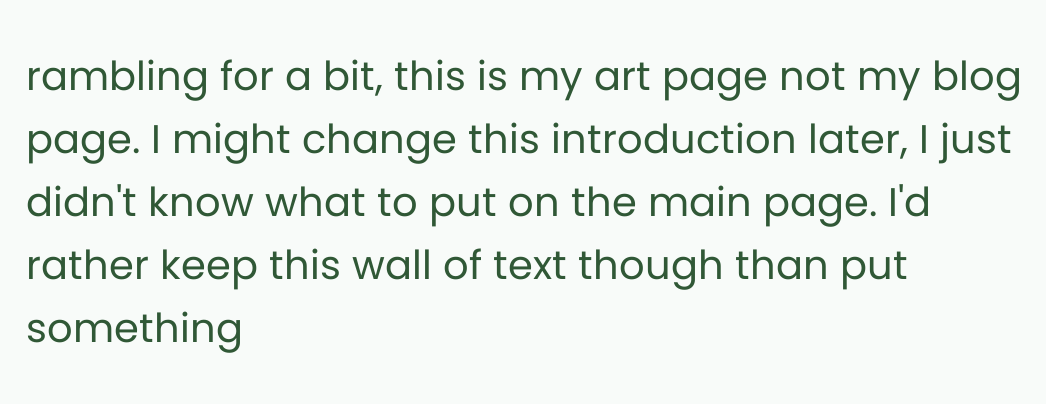rambling for a bit, this is my art page not my blog page. I might change this introduction later, I just didn't know what to put on the main page. I'd rather keep this wall of text though than put something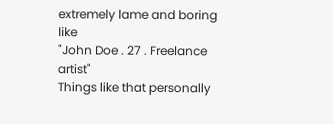extremely lame and boring like
"John Doe . 27 . Freelance artist"
Things like that personally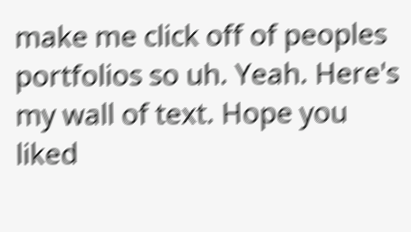make me click off of peoples portfolios so uh. Yeah. Here's my wall of text. Hope you liked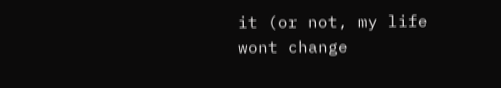it (or not, my life wont change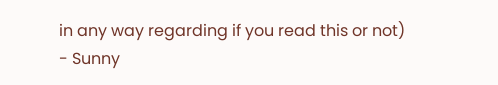in any way regarding if you read this or not)
- Sunny